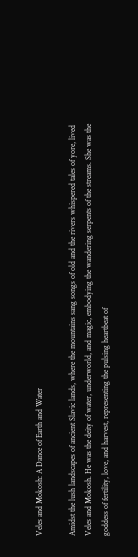Veles and Mokosh: A Dance of Earth and Water

Amidst the lush landscapes of ancient Slavic lands, where the mountains sang songs of old and the rivers whispered tales of yore, lived Veles and Mokosh. He was the deity of water, underworld, and magic, embodying the wandering serpents of the streams. She was the goddess of fertility, love, and harvest, representing the pulsing heartbeat of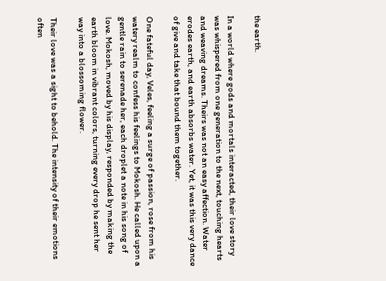the earth.

In a world where gods and mortals interacted, their love story was whispered from one generation to the next, touching hearts and weaving dreams. Theirs was not an easy affection. Water erodes earth, and earth absorbs water. Yet, it was this very dance of give and take that bound them together.

One fateful day, Veles, feeling a surge of passion, rose from his watery realm to confess his feelings to Mokosh. He called upon a gentle rain to serenade her, each droplet a note in his song of love. Mokosh, moved by his display, responded by making the earth bloom in vibrant colors, turning every drop he sent her way into a blossoming flower.

Their love was a sight to behold. The intensity of their emotions often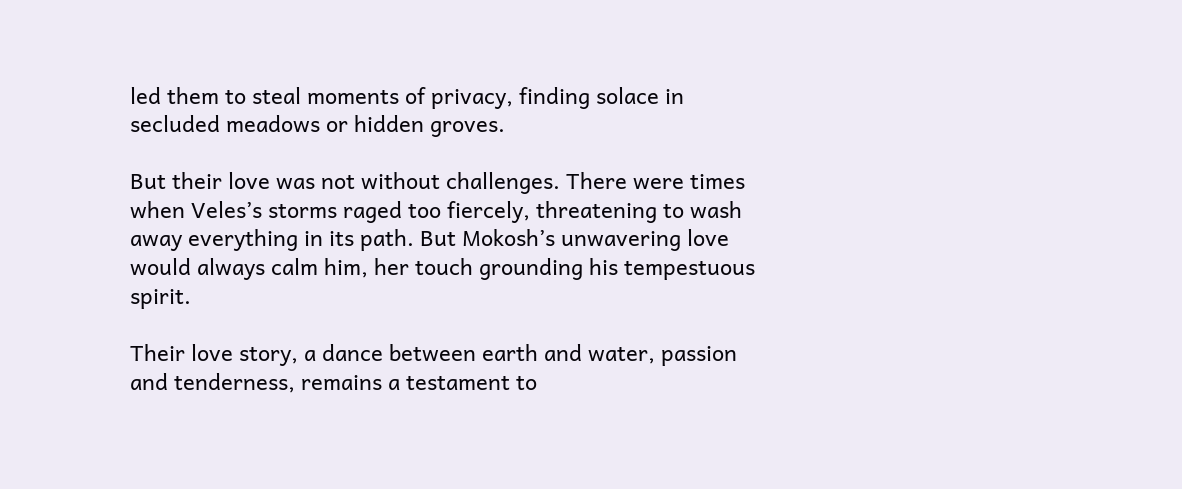led them to steal moments of privacy, finding solace in secluded meadows or hidden groves.

But their love was not without challenges. There were times when Veles’s storms raged too fiercely, threatening to wash away everything in its path. But Mokosh’s unwavering love would always calm him, her touch grounding his tempestuous spirit.

Their love story, a dance between earth and water, passion and tenderness, remains a testament to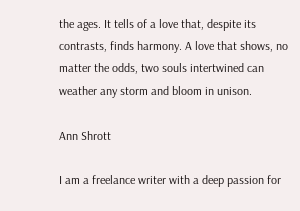the ages. It tells of a love that, despite its contrasts, finds harmony. A love that shows, no matter the odds, two souls intertwined can weather any storm and bloom in unison.

Ann Shrott

I am a freelance writer with a deep passion for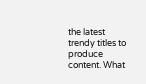the latest trendy titles to produce content. What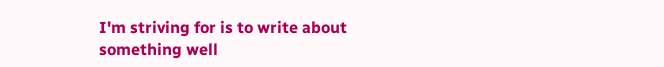I'm striving for is to write about something well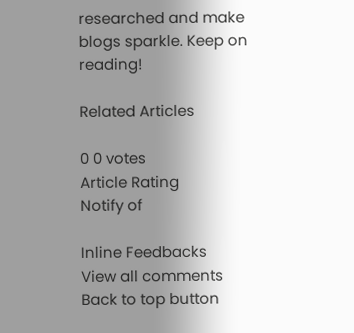researched and make blogs sparkle. Keep on reading!

Related Articles

0 0 votes
Article Rating
Notify of

Inline Feedbacks
View all comments
Back to top button